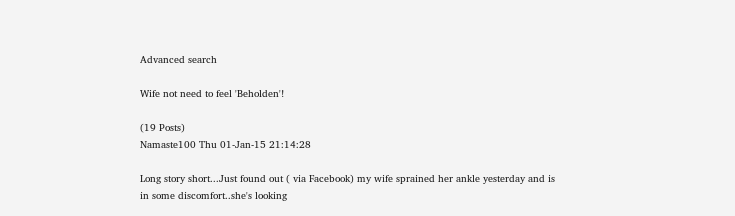Advanced search

Wife not need to feel 'Beholden'!

(19 Posts)
Namaste100 Thu 01-Jan-15 21:14:28

Long story short...Just found out ( via Facebook) my wife sprained her ankle yesterday and is in some discomfort..she's looking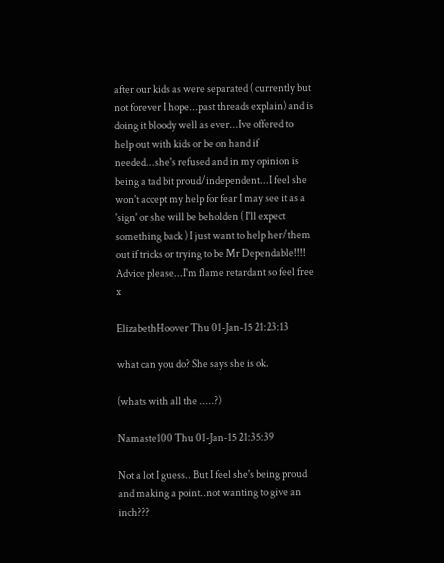after our kids as were separated ( currently but not forever I hope...past threads explain) and is doing it bloody well as ever...Ive offered to help out with kids or be on hand if needed...she's refused and in my opinion is being a tad bit proud/independent...I feel she won't accept my help for fear I may see it as a 'sign' or she will be beholden ( I'll expect something back ) I just want to help her/them out if tricks or trying to be Mr Dependable!!!!
Advice please...I'm flame retardant so feel free x

ElizabethHoover Thu 01-Jan-15 21:23:13

what can you do? She says she is ok.

(whats with all the .....?)

Namaste100 Thu 01-Jan-15 21:35:39

Not a lot I guess.. But I feel she's being proud and making a point..not wanting to give an inch???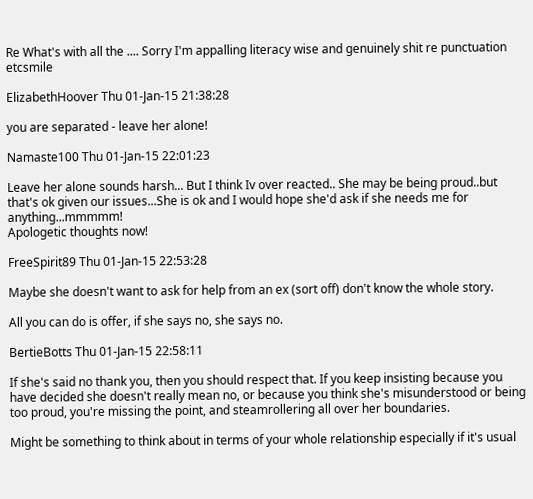Re What's with all the .... Sorry I'm appalling literacy wise and genuinely shit re punctuation etcsmile

ElizabethHoover Thu 01-Jan-15 21:38:28

you are separated - leave her alone!

Namaste100 Thu 01-Jan-15 22:01:23

Leave her alone sounds harsh... But I think Iv over reacted.. She may be being proud..but that's ok given our issues...She is ok and I would hope she'd ask if she needs me for anything...mmmmm!
Apologetic thoughts now!

FreeSpirit89 Thu 01-Jan-15 22:53:28

Maybe she doesn't want to ask for help from an ex (sort off) don't know the whole story.

All you can do is offer, if she says no, she says no.

BertieBotts Thu 01-Jan-15 22:58:11

If she's said no thank you, then you should respect that. If you keep insisting because you have decided she doesn't really mean no, or because you think she's misunderstood or being too proud, you're missing the point, and steamrollering all over her boundaries.

Might be something to think about in terms of your whole relationship especially if it's usual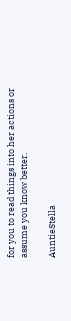for you to read things into her actions or assume you know better.

AuntieStella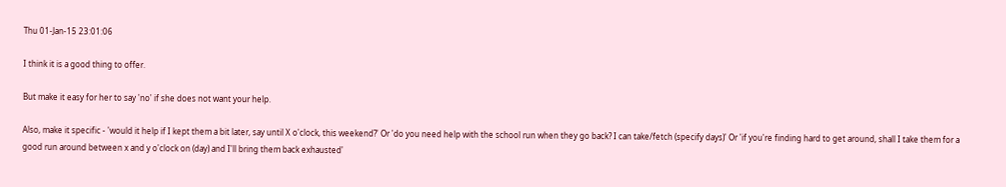Thu 01-Jan-15 23:01:06

I think it is a good thing to offer.

But make it easy for her to say 'no' if she does not want your help.

Also, make it specific - 'would it help if I kept them a bit later, say until X o'clock, this weekend?' Or 'do you need help with the school run when they go back? I can take/fetch (specify days)' Or 'if you're finding hard to get around, shall I take them for a good run around between x and y o'clock on (day) and I'll bring them back exhausted'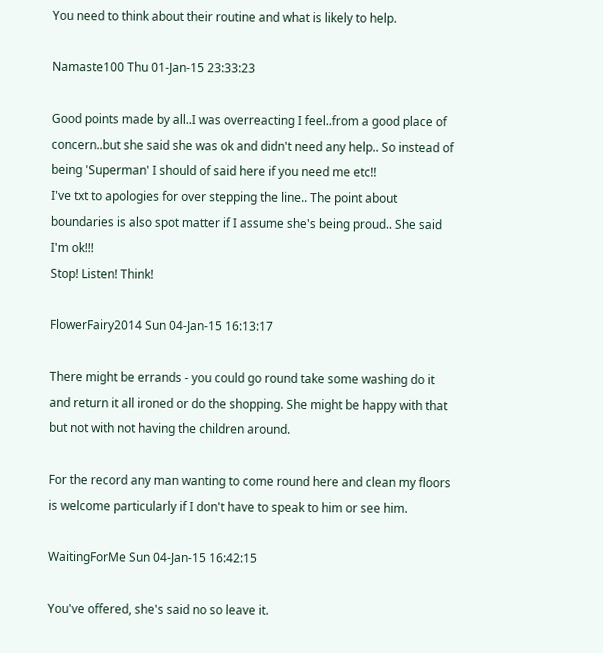You need to think about their routine and what is likely to help.

Namaste100 Thu 01-Jan-15 23:33:23

Good points made by all..I was overreacting I feel..from a good place of concern..but she said she was ok and didn't need any help.. So instead of being 'Superman' I should of said here if you need me etc!!
I've txt to apologies for over stepping the line.. The point about boundaries is also spot matter if I assume she's being proud.. She said I'm ok!!!
Stop! Listen! Think!

FlowerFairy2014 Sun 04-Jan-15 16:13:17

There might be errands - you could go round take some washing do it and return it all ironed or do the shopping. She might be happy with that but not with not having the children around.

For the record any man wanting to come round here and clean my floors is welcome particularly if I don't have to speak to him or see him.

WaitingForMe Sun 04-Jan-15 16:42:15

You've offered, she's said no so leave it.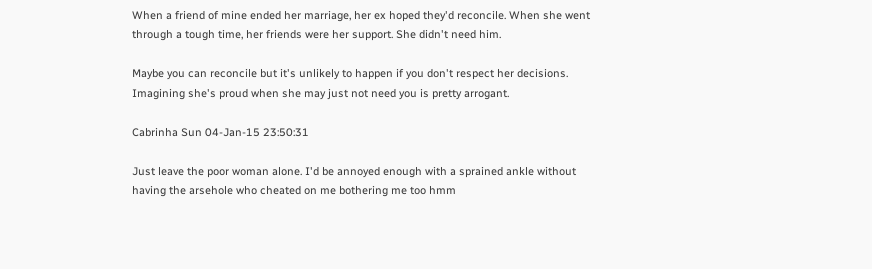When a friend of mine ended her marriage, her ex hoped they'd reconcile. When she went through a tough time, her friends were her support. She didn't need him.

Maybe you can reconcile but it's unlikely to happen if you don't respect her decisions. Imagining she's proud when she may just not need you is pretty arrogant.

Cabrinha Sun 04-Jan-15 23:50:31

Just leave the poor woman alone. I'd be annoyed enough with a sprained ankle without having the arsehole who cheated on me bothering me too hmm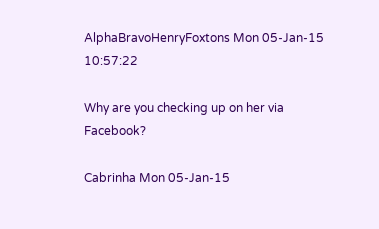AlphaBravoHenryFoxtons Mon 05-Jan-15 10:57:22

Why are you checking up on her via Facebook?

Cabrinha Mon 05-Jan-15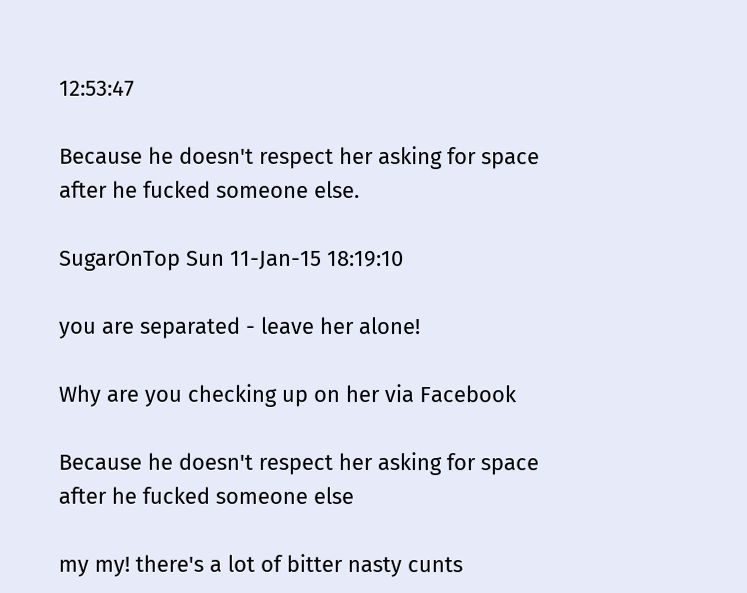12:53:47

Because he doesn't respect her asking for space after he fucked someone else.

SugarOnTop Sun 11-Jan-15 18:19:10

you are separated - leave her alone!

Why are you checking up on her via Facebook

Because he doesn't respect her asking for space after he fucked someone else

my my! there's a lot of bitter nasty cunts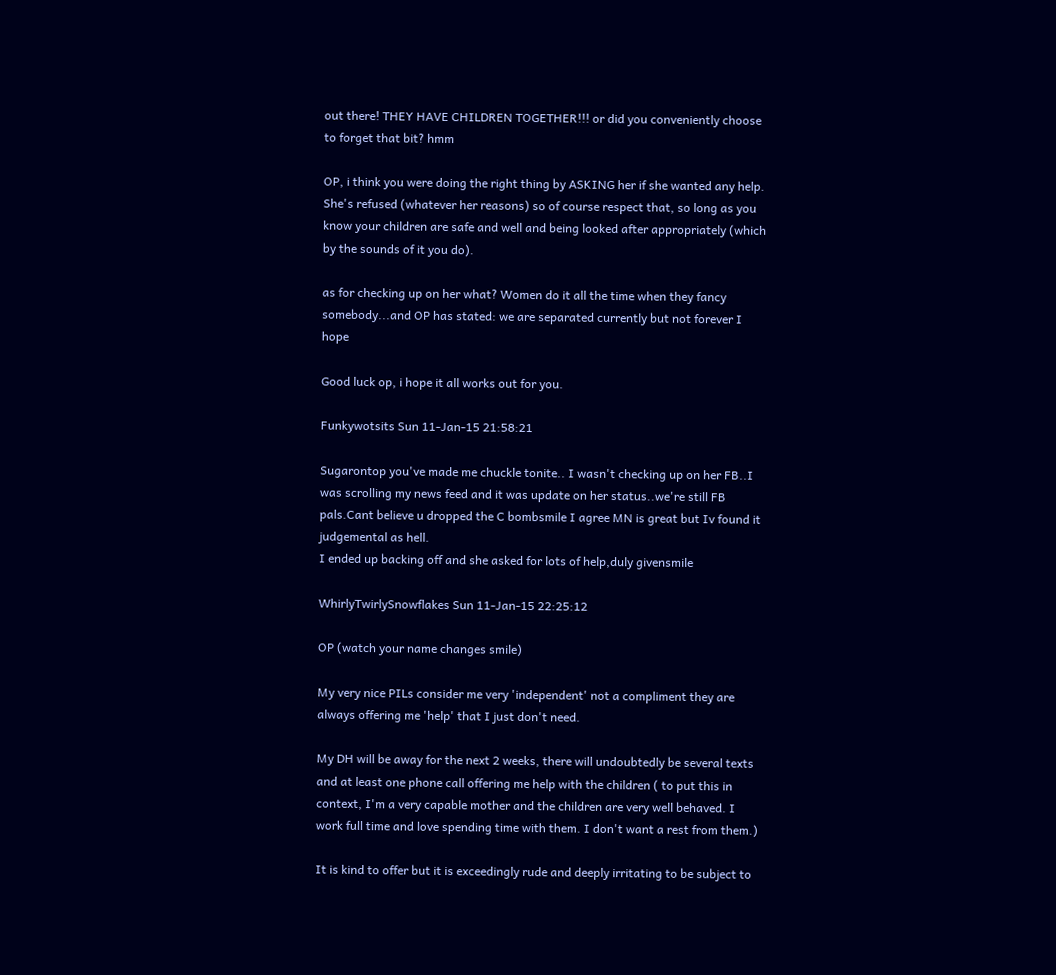out there! THEY HAVE CHILDREN TOGETHER!!! or did you conveniently choose to forget that bit? hmm

OP, i think you were doing the right thing by ASKING her if she wanted any help. She's refused (whatever her reasons) so of course respect that, so long as you know your children are safe and well and being looked after appropriately (which by the sounds of it you do).

as for checking up on her what? Women do it all the time when they fancy somebody...and OP has stated: we are separated currently but not forever I hope

Good luck op, i hope it all works out for you.

Funkywotsits Sun 11-Jan-15 21:58:21

Sugarontop you've made me chuckle tonite.. I wasn't checking up on her FB..I was scrolling my news feed and it was update on her status..we're still FB pals.Cant believe u dropped the C bombsmile I agree MN is great but Iv found it judgemental as hell.
I ended up backing off and she asked for lots of help,duly givensmile

WhirlyTwirlySnowflakes Sun 11-Jan-15 22:25:12

OP (watch your name changes smile)

My very nice PILs consider me very 'independent' not a compliment they are always offering me 'help' that I just don't need.

My DH will be away for the next 2 weeks, there will undoubtedly be several texts and at least one phone call offering me help with the children ( to put this in context, I'm a very capable mother and the children are very well behaved. I work full time and love spending time with them. I don't want a rest from them.)

It is kind to offer but it is exceedingly rude and deeply irritating to be subject to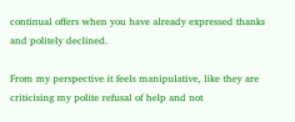continual offers when you have already expressed thanks and politely declined.

From my perspective it feels manipulative, like they are criticising my polite refusal of help and not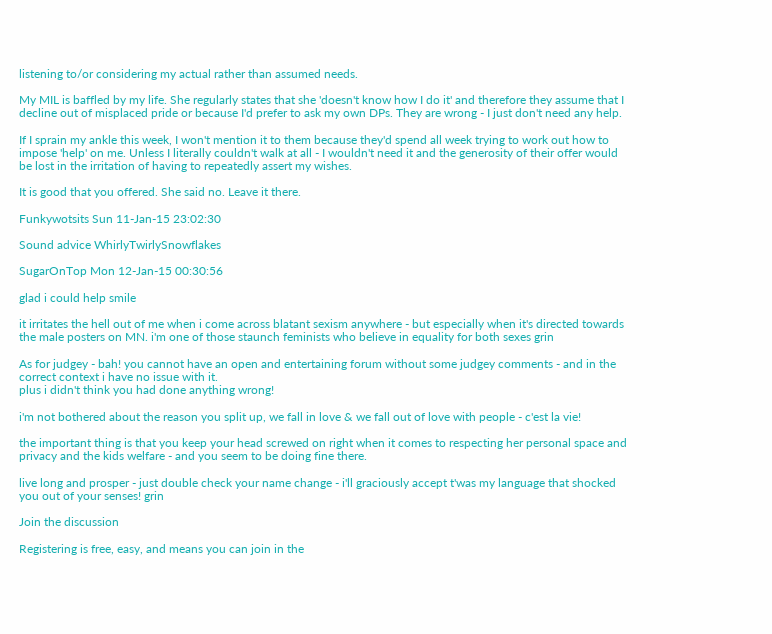listening to/or considering my actual rather than assumed needs.

My MIL is baffled by my life. She regularly states that she 'doesn't know how I do it' and therefore they assume that I decline out of misplaced pride or because I'd prefer to ask my own DPs. They are wrong - I just don't need any help.

If I sprain my ankle this week, I won't mention it to them because they'd spend all week trying to work out how to impose 'help' on me. Unless I literally couldn't walk at all - I wouldn't need it and the generosity of their offer would be lost in the irritation of having to repeatedly assert my wishes.

It is good that you offered. She said no. Leave it there.

Funkywotsits Sun 11-Jan-15 23:02:30

Sound advice WhirlyTwirlySnowflakes

SugarOnTop Mon 12-Jan-15 00:30:56

glad i could help smile

it irritates the hell out of me when i come across blatant sexism anywhere - but especially when it's directed towards the male posters on MN. i'm one of those staunch feminists who believe in equality for both sexes grin

As for judgey - bah! you cannot have an open and entertaining forum without some judgey comments - and in the correct context i have no issue with it.
plus i didn't think you had done anything wrong!

i'm not bothered about the reason you split up, we fall in love & we fall out of love with people - c'est la vie!

the important thing is that you keep your head screwed on right when it comes to respecting her personal space and privacy and the kids welfare - and you seem to be doing fine there.

live long and prosper - just double check your name change - i'll graciously accept t'was my language that shocked you out of your senses! grin

Join the discussion

Registering is free, easy, and means you can join in the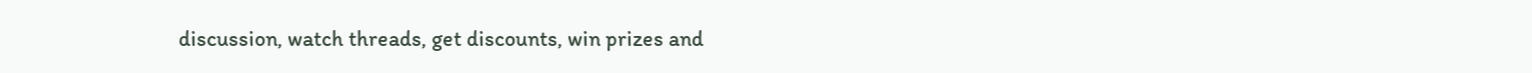discussion, watch threads, get discounts, win prizes and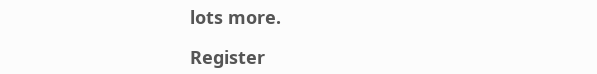lots more.

Register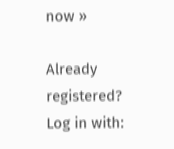now »

Already registered? Log in with: